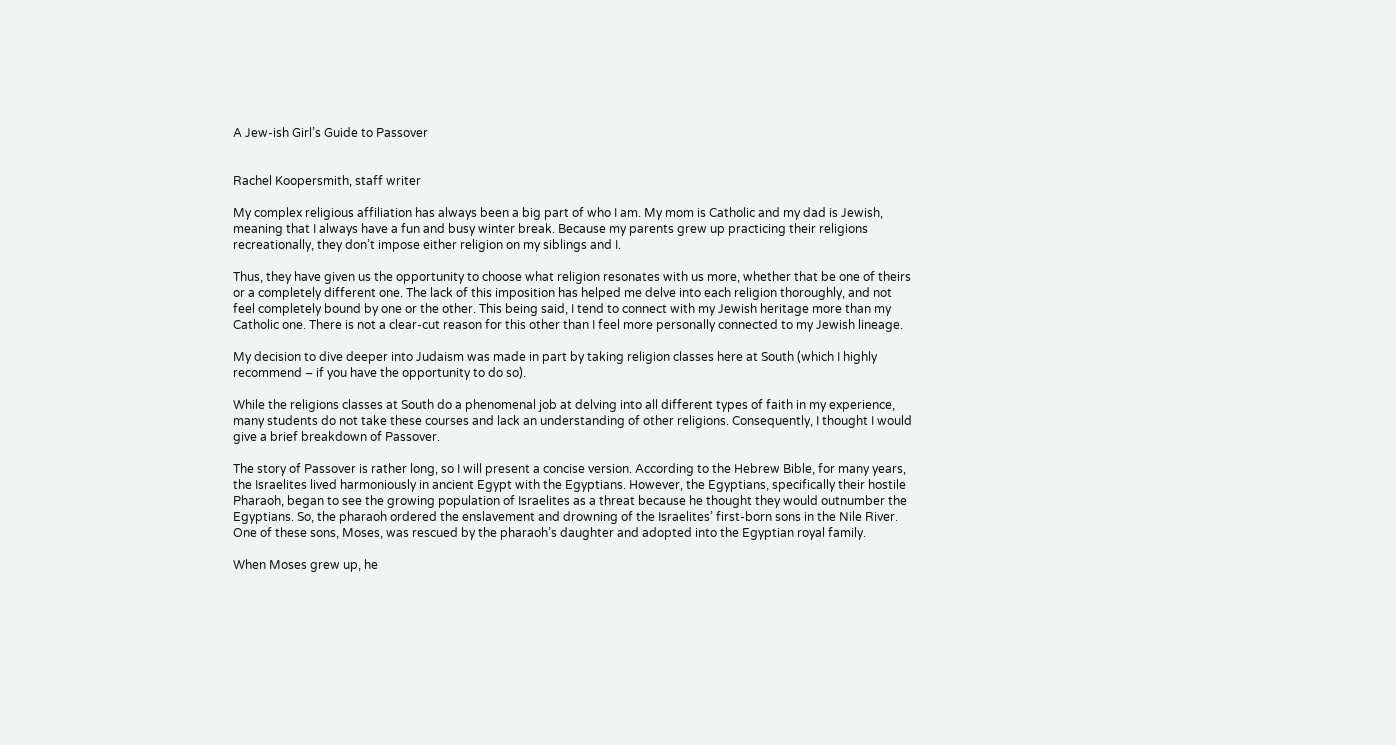A Jew-ish Girl’s Guide to Passover


Rachel Koopersmith, staff writer

My complex religious affiliation has always been a big part of who I am. My mom is Catholic and my dad is Jewish, meaning that I always have a fun and busy winter break. Because my parents grew up practicing their religions recreationally, they don’t impose either religion on my siblings and I.

Thus, they have given us the opportunity to choose what religion resonates with us more, whether that be one of theirs or a completely different one. The lack of this imposition has helped me delve into each religion thoroughly, and not feel completely bound by one or the other. This being said, I tend to connect with my Jewish heritage more than my Catholic one. There is not a clear-cut reason for this other than I feel more personally connected to my Jewish lineage.

My decision to dive deeper into Judaism was made in part by taking religion classes here at South (which I highly recommend – if you have the opportunity to do so).

While the religions classes at South do a phenomenal job at delving into all different types of faith in my experience, many students do not take these courses and lack an understanding of other religions. Consequently, I thought I would give a brief breakdown of Passover.

The story of Passover is rather long, so I will present a concise version. According to the Hebrew Bible, for many years, the Israelites lived harmoniously in ancient Egypt with the Egyptians. However, the Egyptians, specifically their hostile Pharaoh, began to see the growing population of Israelites as a threat because he thought they would outnumber the Egyptians. So, the pharaoh ordered the enslavement and drowning of the Israelites’ first-born sons in the Nile River. One of these sons, Moses, was rescued by the pharaoh’s daughter and adopted into the Egyptian royal family.

When Moses grew up, he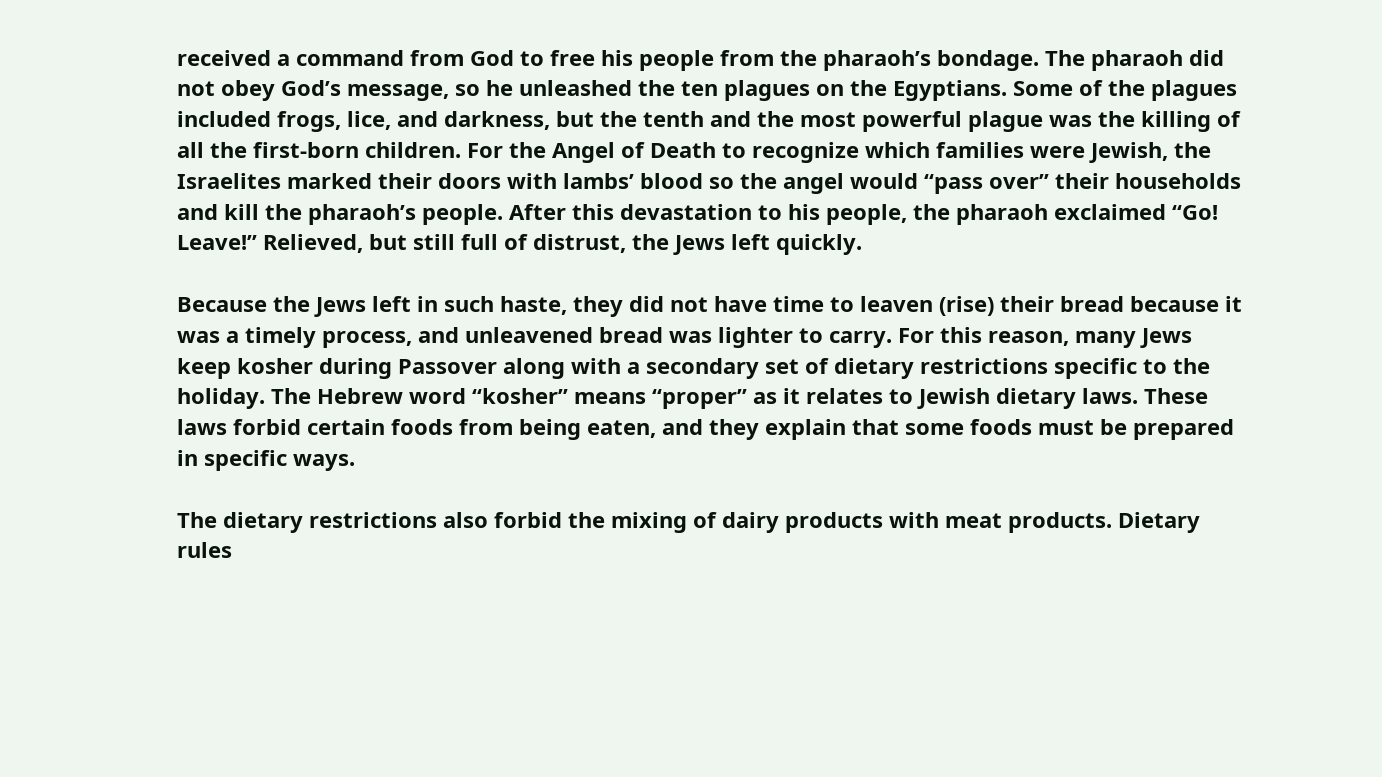received a command from God to free his people from the pharaoh’s bondage. The pharaoh did not obey God’s message, so he unleashed the ten plagues on the Egyptians. Some of the plagues included frogs, lice, and darkness, but the tenth and the most powerful plague was the killing of all the first-born children. For the Angel of Death to recognize which families were Jewish, the Israelites marked their doors with lambs’ blood so the angel would “pass over” their households and kill the pharaoh’s people. After this devastation to his people, the pharaoh exclaimed “Go! Leave!” Relieved, but still full of distrust, the Jews left quickly.

Because the Jews left in such haste, they did not have time to leaven (rise) their bread because it was a timely process, and unleavened bread was lighter to carry. For this reason, many Jews keep kosher during Passover along with a secondary set of dietary restrictions specific to the holiday. The Hebrew word “kosher” means “proper” as it relates to Jewish dietary laws. These laws forbid certain foods from being eaten, and they explain that some foods must be prepared in specific ways.

The dietary restrictions also forbid the mixing of dairy products with meat products. Dietary rules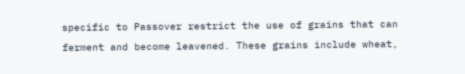specific to Passover restrict the use of grains that can ferment and become leavened. These grains include wheat,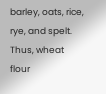barley, oats, rice, rye, and spelt. Thus, wheat flour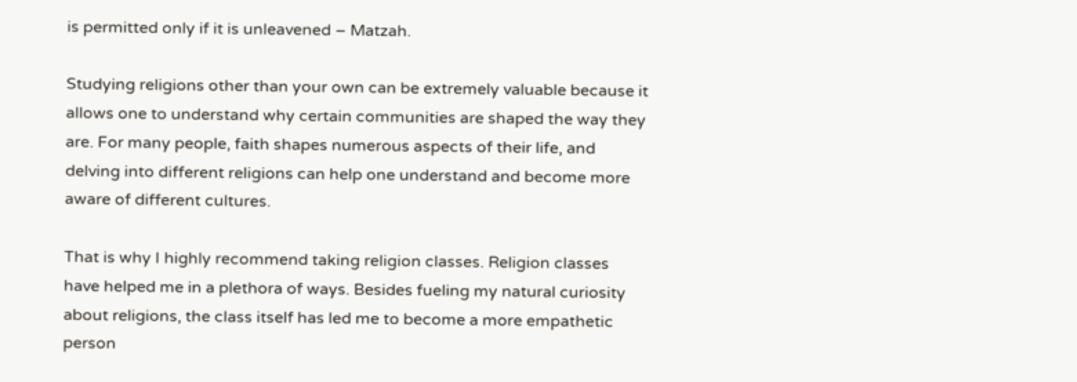is permitted only if it is unleavened – Matzah.

Studying religions other than your own can be extremely valuable because it allows one to understand why certain communities are shaped the way they are. For many people, faith shapes numerous aspects of their life, and delving into different religions can help one understand and become more aware of different cultures.

That is why I highly recommend taking religion classes. Religion classes have helped me in a plethora of ways. Besides fueling my natural curiosity about religions, the class itself has led me to become a more empathetic person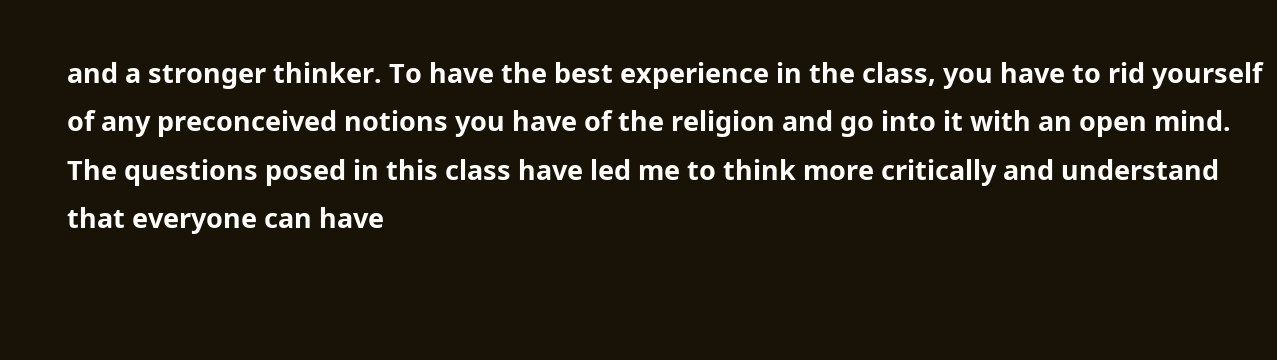and a stronger thinker. To have the best experience in the class, you have to rid yourself of any preconceived notions you have of the religion and go into it with an open mind. The questions posed in this class have led me to think more critically and understand that everyone can have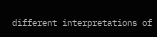different interpretations of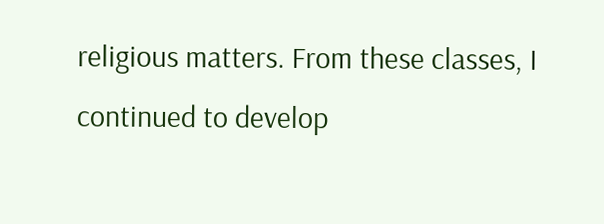religious matters. From these classes, I continued to develop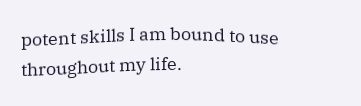potent skills I am bound to use throughout my life.